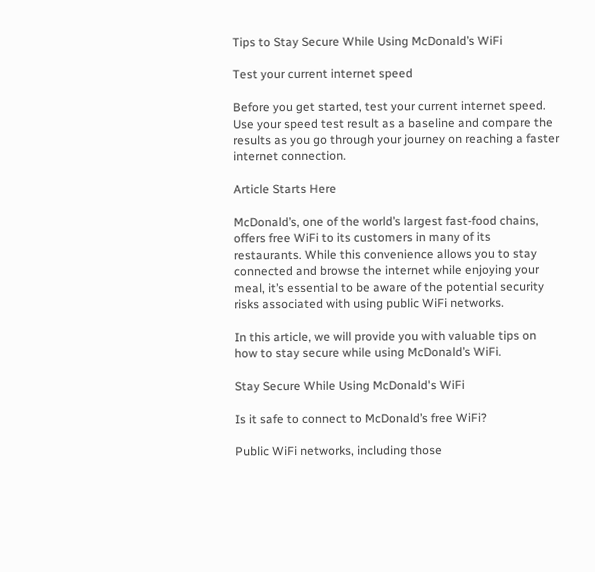Tips to Stay Secure While Using McDonald’s WiFi

Test your current internet speed

Before you get started, test your current internet speed. Use your speed test result as a baseline and compare the results as you go through your journey on reaching a faster internet connection.

Article Starts Here

McDonald’s, one of the world’s largest fast-food chains, offers free WiFi to its customers in many of its restaurants. While this convenience allows you to stay connected and browse the internet while enjoying your meal, it’s essential to be aware of the potential security risks associated with using public WiFi networks.

In this article, we will provide you with valuable tips on how to stay secure while using McDonald’s WiFi.

Stay Secure While Using McDonald's WiFi

Is it safe to connect to McDonald’s free WiFi?

Public WiFi networks, including those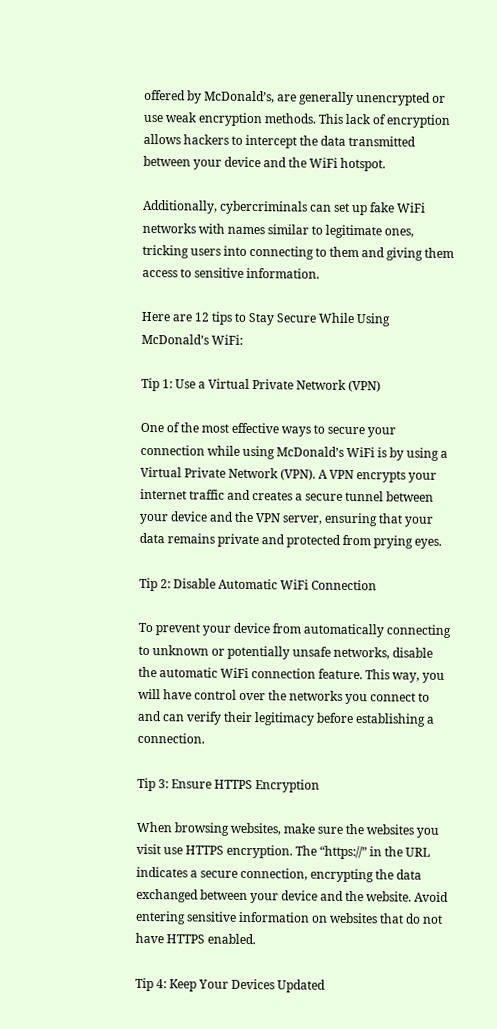offered by McDonald’s, are generally unencrypted or use weak encryption methods. This lack of encryption allows hackers to intercept the data transmitted between your device and the WiFi hotspot.

Additionally, cybercriminals can set up fake WiFi networks with names similar to legitimate ones, tricking users into connecting to them and giving them access to sensitive information.

Here are 12 tips to Stay Secure While Using McDonald’s WiFi:

Tip 1: Use a Virtual Private Network (VPN)

One of the most effective ways to secure your connection while using McDonald’s WiFi is by using a Virtual Private Network (VPN). A VPN encrypts your internet traffic and creates a secure tunnel between your device and the VPN server, ensuring that your data remains private and protected from prying eyes.

Tip 2: Disable Automatic WiFi Connection

To prevent your device from automatically connecting to unknown or potentially unsafe networks, disable the automatic WiFi connection feature. This way, you will have control over the networks you connect to and can verify their legitimacy before establishing a connection.

Tip 3: Ensure HTTPS Encryption

When browsing websites, make sure the websites you visit use HTTPS encryption. The “https://” in the URL indicates a secure connection, encrypting the data exchanged between your device and the website. Avoid entering sensitive information on websites that do not have HTTPS enabled.

Tip 4: Keep Your Devices Updated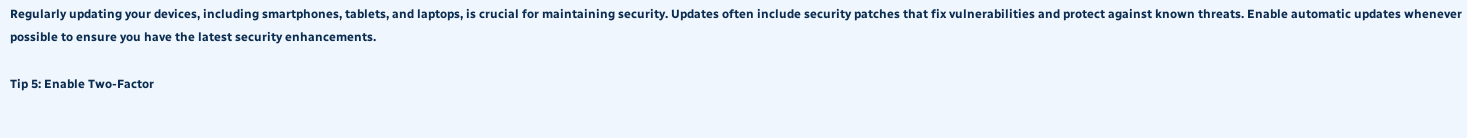Regularly updating your devices, including smartphones, tablets, and laptops, is crucial for maintaining security. Updates often include security patches that fix vulnerabilities and protect against known threats. Enable automatic updates whenever possible to ensure you have the latest security enhancements.

Tip 5: Enable Two-Factor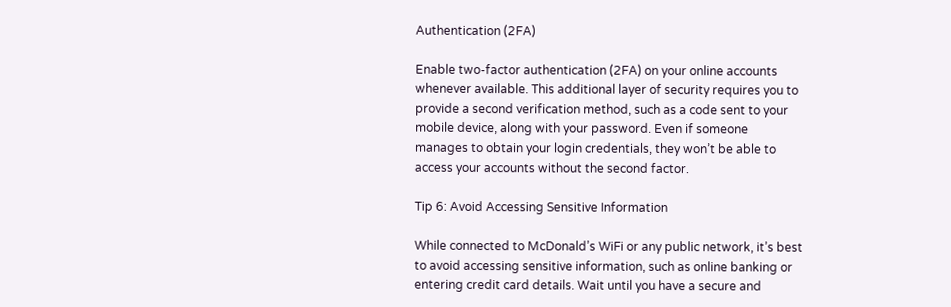Authentication (2FA)

Enable two-factor authentication (2FA) on your online accounts whenever available. This additional layer of security requires you to provide a second verification method, such as a code sent to your mobile device, along with your password. Even if someone manages to obtain your login credentials, they won’t be able to access your accounts without the second factor.

Tip 6: Avoid Accessing Sensitive Information

While connected to McDonald’s WiFi or any public network, it’s best to avoid accessing sensitive information, such as online banking or entering credit card details. Wait until you have a secure and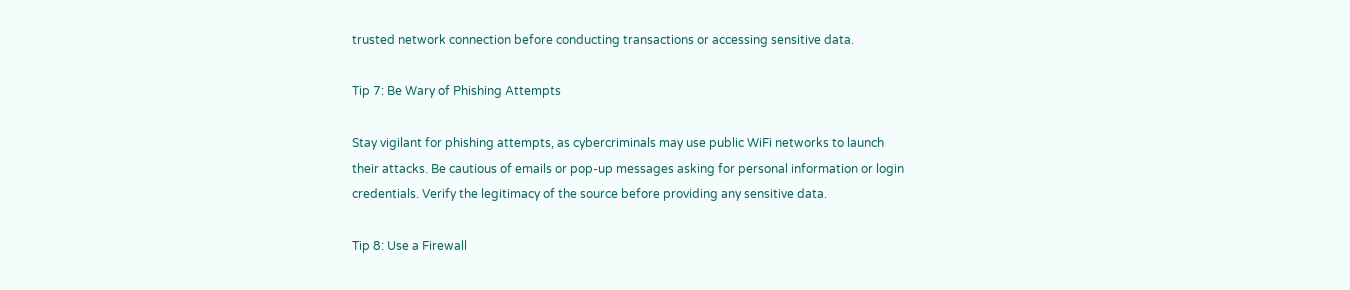trusted network connection before conducting transactions or accessing sensitive data.

Tip 7: Be Wary of Phishing Attempts

Stay vigilant for phishing attempts, as cybercriminals may use public WiFi networks to launch their attacks. Be cautious of emails or pop-up messages asking for personal information or login credentials. Verify the legitimacy of the source before providing any sensitive data.

Tip 8: Use a Firewall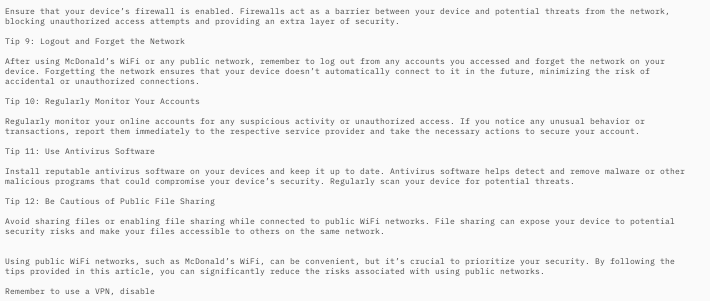Ensure that your device’s firewall is enabled. Firewalls act as a barrier between your device and potential threats from the network, blocking unauthorized access attempts and providing an extra layer of security.

Tip 9: Logout and Forget the Network

After using McDonald’s WiFi or any public network, remember to log out from any accounts you accessed and forget the network on your device. Forgetting the network ensures that your device doesn’t automatically connect to it in the future, minimizing the risk of accidental or unauthorized connections.

Tip 10: Regularly Monitor Your Accounts

Regularly monitor your online accounts for any suspicious activity or unauthorized access. If you notice any unusual behavior or transactions, report them immediately to the respective service provider and take the necessary actions to secure your account.

Tip 11: Use Antivirus Software

Install reputable antivirus software on your devices and keep it up to date. Antivirus software helps detect and remove malware or other malicious programs that could compromise your device’s security. Regularly scan your device for potential threats.

Tip 12: Be Cautious of Public File Sharing

Avoid sharing files or enabling file sharing while connected to public WiFi networks. File sharing can expose your device to potential security risks and make your files accessible to others on the same network.


Using public WiFi networks, such as McDonald’s WiFi, can be convenient, but it’s crucial to prioritize your security. By following the tips provided in this article, you can significantly reduce the risks associated with using public networks.

Remember to use a VPN, disable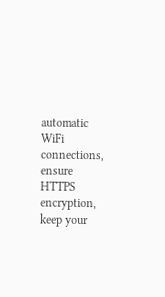automatic WiFi connections, ensure HTTPS encryption, keep your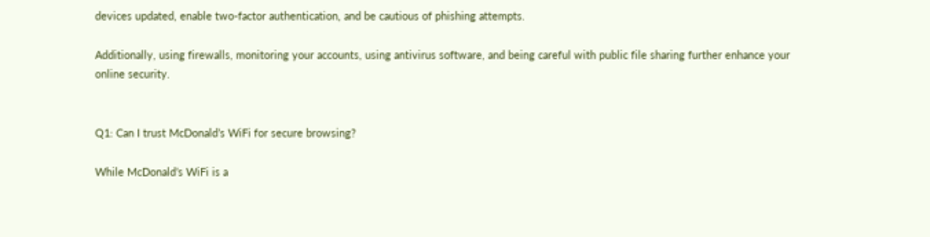devices updated, enable two-factor authentication, and be cautious of phishing attempts.

Additionally, using firewalls, monitoring your accounts, using antivirus software, and being careful with public file sharing further enhance your online security.


Q1: Can I trust McDonald’s WiFi for secure browsing?

While McDonald’s WiFi is a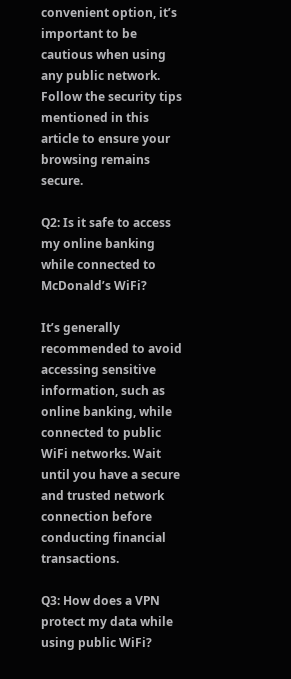convenient option, it’s important to be cautious when using any public network. Follow the security tips mentioned in this article to ensure your browsing remains secure.

Q2: Is it safe to access my online banking while connected to McDonald’s WiFi?

It’s generally recommended to avoid accessing sensitive information, such as online banking, while connected to public WiFi networks. Wait until you have a secure and trusted network connection before conducting financial transactions.

Q3: How does a VPN protect my data while using public WiFi?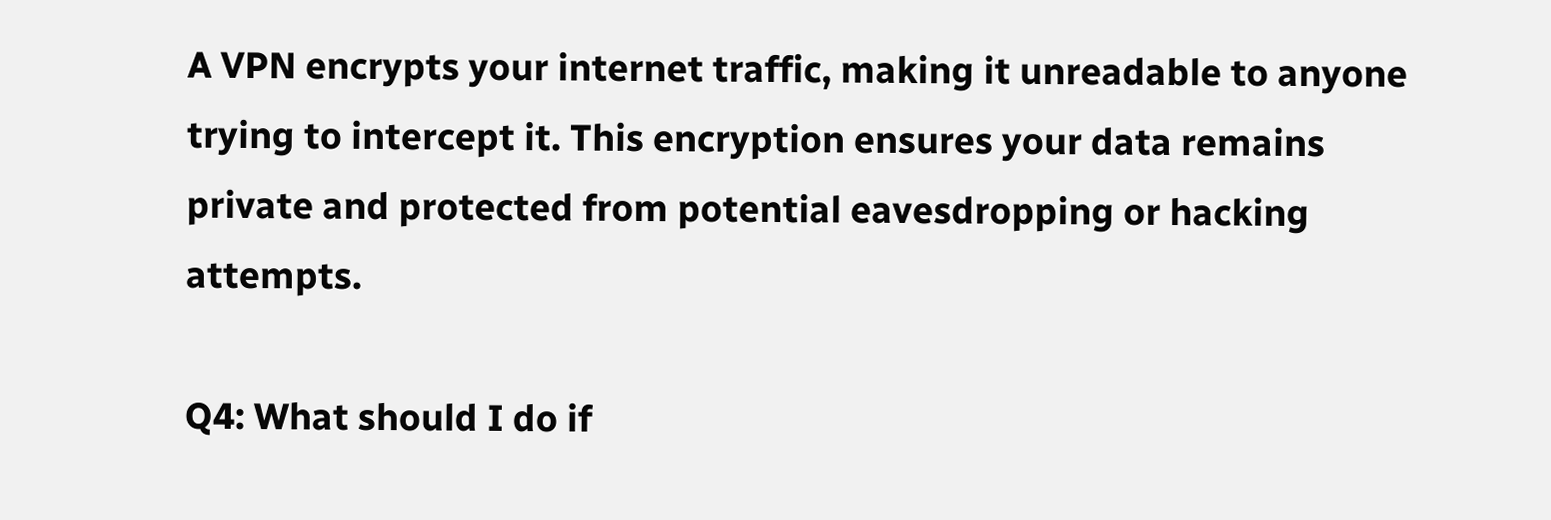A VPN encrypts your internet traffic, making it unreadable to anyone trying to intercept it. This encryption ensures your data remains private and protected from potential eavesdropping or hacking attempts.

Q4: What should I do if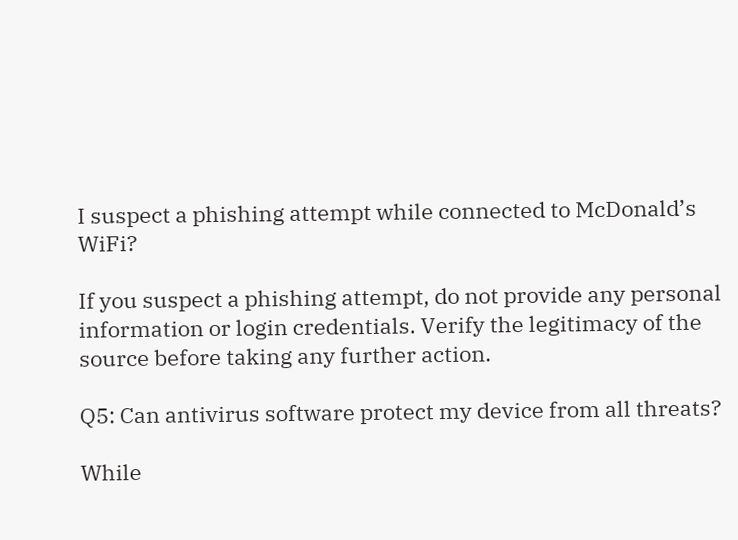I suspect a phishing attempt while connected to McDonald’s WiFi?

If you suspect a phishing attempt, do not provide any personal information or login credentials. Verify the legitimacy of the source before taking any further action.

Q5: Can antivirus software protect my device from all threats?

While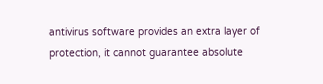antivirus software provides an extra layer of protection, it cannot guarantee absolute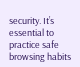security. It’s essential to practice safe browsing habits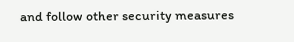and follow other security measures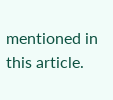mentioned in this article.